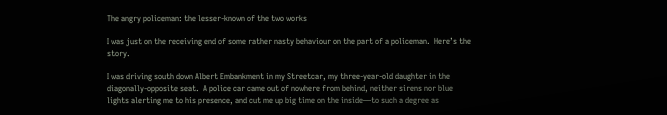The angry policeman: the lesser-known of the two works

I was just on the receiving end of some rather nasty behaviour on the part of a policeman.  Here’s the story.

I was driving south down Albert Embankment in my Streetcar, my three-year-old daughter in the diagonally-opposite seat.  A police car came out of nowhere from behind, neither sirens nor blue lights alerting me to his presence, and cut me up big time on the inside—to such a degree as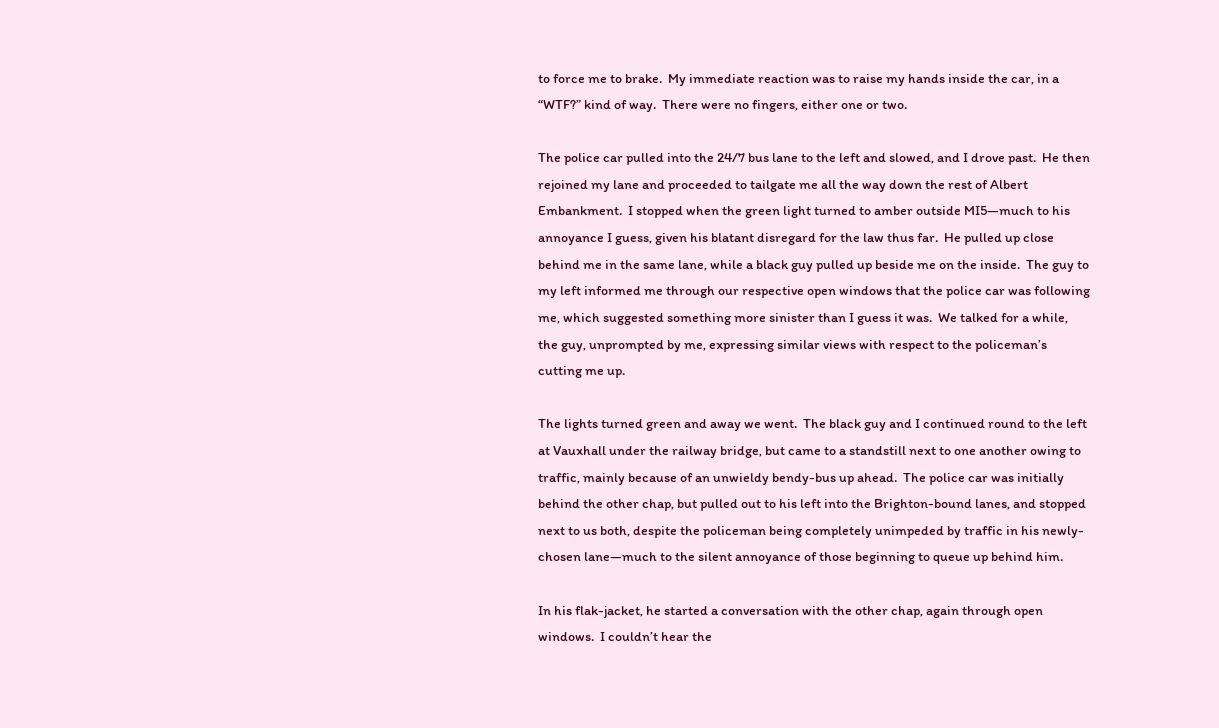to force me to brake.  My immediate reaction was to raise my hands inside the car, in a “WTF?” kind of way.  There were no fingers, either one or two.

The police car pulled into the 24/7 bus lane to the left and slowed, and I drove past.  He then rejoined my lane and proceeded to tailgate me all the way down the rest of Albert Embankment.  I stopped when the green light turned to amber outside MI5—much to his annoyance I guess, given his blatant disregard for the law thus far.  He pulled up close behind me in the same lane, while a black guy pulled up beside me on the inside.  The guy to my left informed me through our respective open windows that the police car was following me, which suggested something more sinister than I guess it was.  We talked for a while, the guy, unprompted by me, expressing similar views with respect to the policeman’s cutting me up.

The lights turned green and away we went.  The black guy and I continued round to the left at Vauxhall under the railway bridge, but came to a standstill next to one another owing to traffic, mainly because of an unwieldy bendy-bus up ahead.  The police car was initially behind the other chap, but pulled out to his left into the Brighton-bound lanes, and stopped next to us both, despite the policeman being completely unimpeded by traffic in his newly-chosen lane—much to the silent annoyance of those beginning to queue up behind him.

In his flak-jacket, he started a conversation with the other chap, again through open windows.  I couldn’t hear the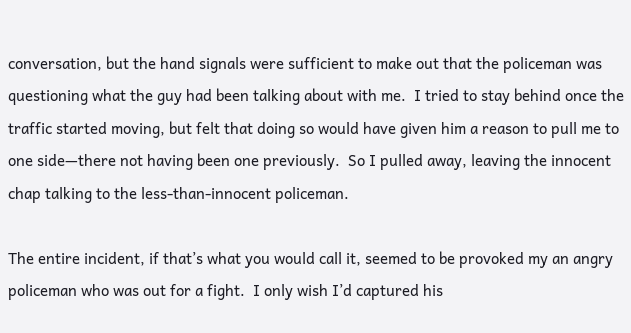conversation, but the hand signals were sufficient to make out that the policeman was questioning what the guy had been talking about with me.  I tried to stay behind once the traffic started moving, but felt that doing so would have given him a reason to pull me to one side—there not having been one previously.  So I pulled away, leaving the innocent chap talking to the less-than-innocent policeman.

The entire incident, if that’s what you would call it, seemed to be provoked my an angry policeman who was out for a fight.  I only wish I’d captured his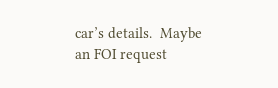car’s details.  Maybe an FOI request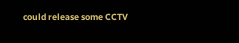could release some CCTV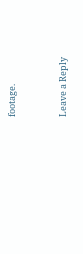footage.


Leave a Reply